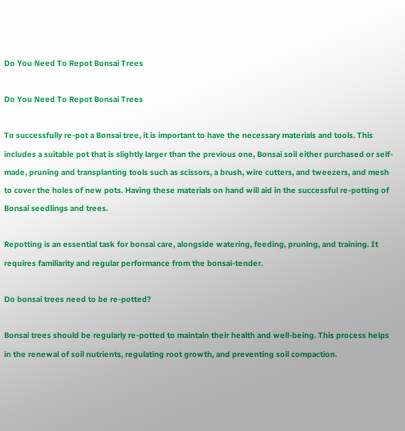Do You Need To Repot Bonsai Trees

Do You Need To Repot Bonsai Trees

To successfully re-pot a Bonsai tree, it is important to have the necessary materials and tools. This includes a suitable pot that is slightly larger than the previous one, Bonsai soil either purchased or self-made, pruning and transplanting tools such as scissors, a brush, wire cutters, and tweezers, and mesh to cover the holes of new pots. Having these materials on hand will aid in the successful re-potting of Bonsai seedlings and trees.

Repotting is an essential task for bonsai care, alongside watering, feeding, pruning, and training. It requires familiarity and regular performance from the bonsai-tender.

Do bonsai trees need to be re-potted?

Bonsai trees should be regularly re-potted to maintain their health and well-being. This process helps in the renewal of soil nutrients, regulating root growth, and preventing soil compaction.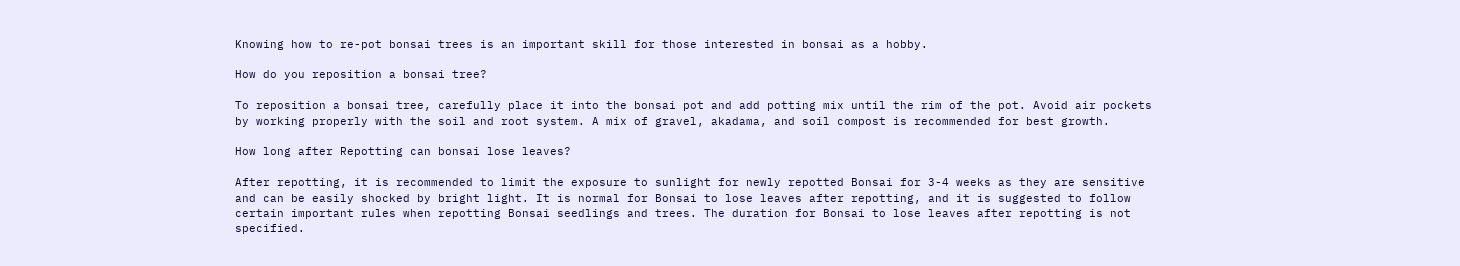Knowing how to re-pot bonsai trees is an important skill for those interested in bonsai as a hobby.

How do you reposition a bonsai tree?

To reposition a bonsai tree, carefully place it into the bonsai pot and add potting mix until the rim of the pot. Avoid air pockets by working properly with the soil and root system. A mix of gravel, akadama, and soil compost is recommended for best growth.

How long after Repotting can bonsai lose leaves?

After repotting, it is recommended to limit the exposure to sunlight for newly repotted Bonsai for 3-4 weeks as they are sensitive and can be easily shocked by bright light. It is normal for Bonsai to lose leaves after repotting, and it is suggested to follow certain important rules when repotting Bonsai seedlings and trees. The duration for Bonsai to lose leaves after repotting is not specified.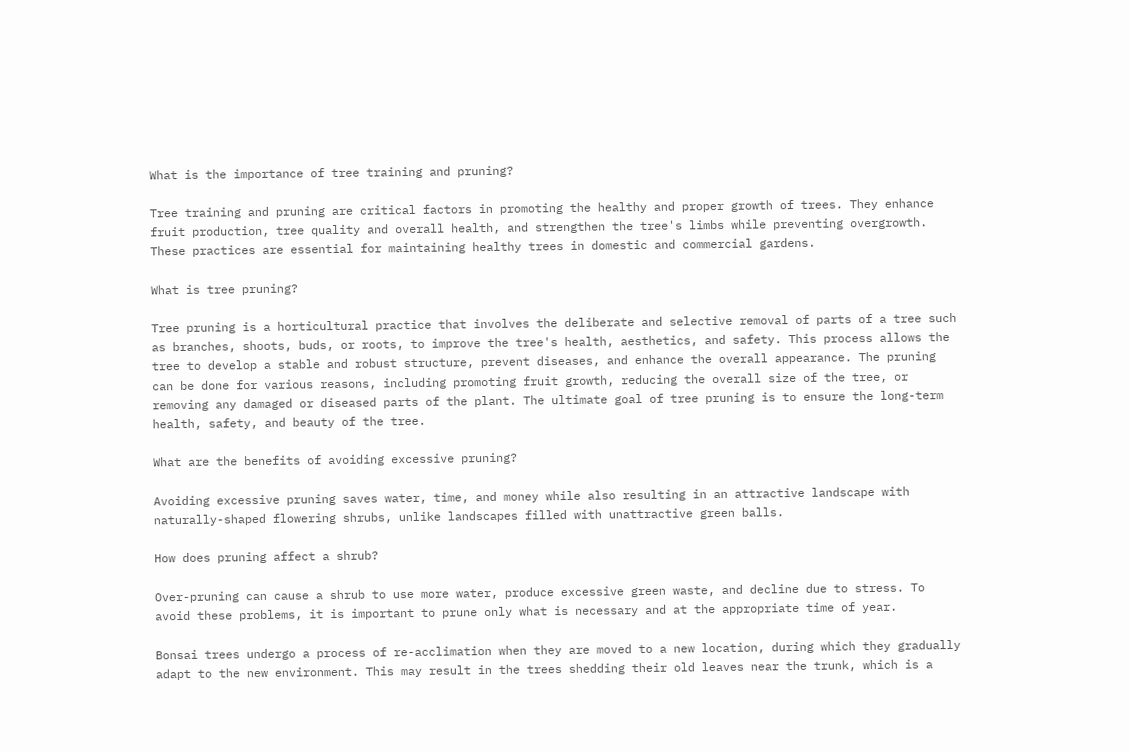What is the importance of tree training and pruning?

Tree training and pruning are critical factors in promoting the healthy and proper growth of trees. They enhance fruit production, tree quality and overall health, and strengthen the tree's limbs while preventing overgrowth. These practices are essential for maintaining healthy trees in domestic and commercial gardens.

What is tree pruning?

Tree pruning is a horticultural practice that involves the deliberate and selective removal of parts of a tree such as branches, shoots, buds, or roots, to improve the tree's health, aesthetics, and safety. This process allows the tree to develop a stable and robust structure, prevent diseases, and enhance the overall appearance. The pruning can be done for various reasons, including promoting fruit growth, reducing the overall size of the tree, or removing any damaged or diseased parts of the plant. The ultimate goal of tree pruning is to ensure the long-term health, safety, and beauty of the tree.

What are the benefits of avoiding excessive pruning?

Avoiding excessive pruning saves water, time, and money while also resulting in an attractive landscape with naturally-shaped flowering shrubs, unlike landscapes filled with unattractive green balls.

How does pruning affect a shrub?

Over-pruning can cause a shrub to use more water, produce excessive green waste, and decline due to stress. To avoid these problems, it is important to prune only what is necessary and at the appropriate time of year.

Bonsai trees undergo a process of re-acclimation when they are moved to a new location, during which they gradually adapt to the new environment. This may result in the trees shedding their old leaves near the trunk, which is a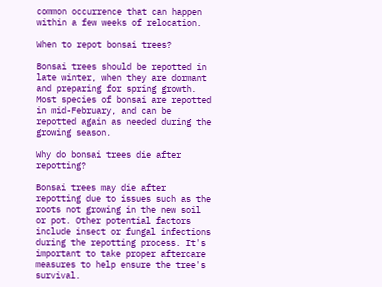common occurrence that can happen within a few weeks of relocation.

When to repot bonsai trees?

Bonsai trees should be repotted in late winter, when they are dormant and preparing for spring growth. Most species of bonsai are repotted in mid-February, and can be repotted again as needed during the growing season.

Why do bonsai trees die after repotting?

Bonsai trees may die after repotting due to issues such as the roots not growing in the new soil or pot. Other potential factors include insect or fungal infections during the repotting process. It's important to take proper aftercare measures to help ensure the tree's survival.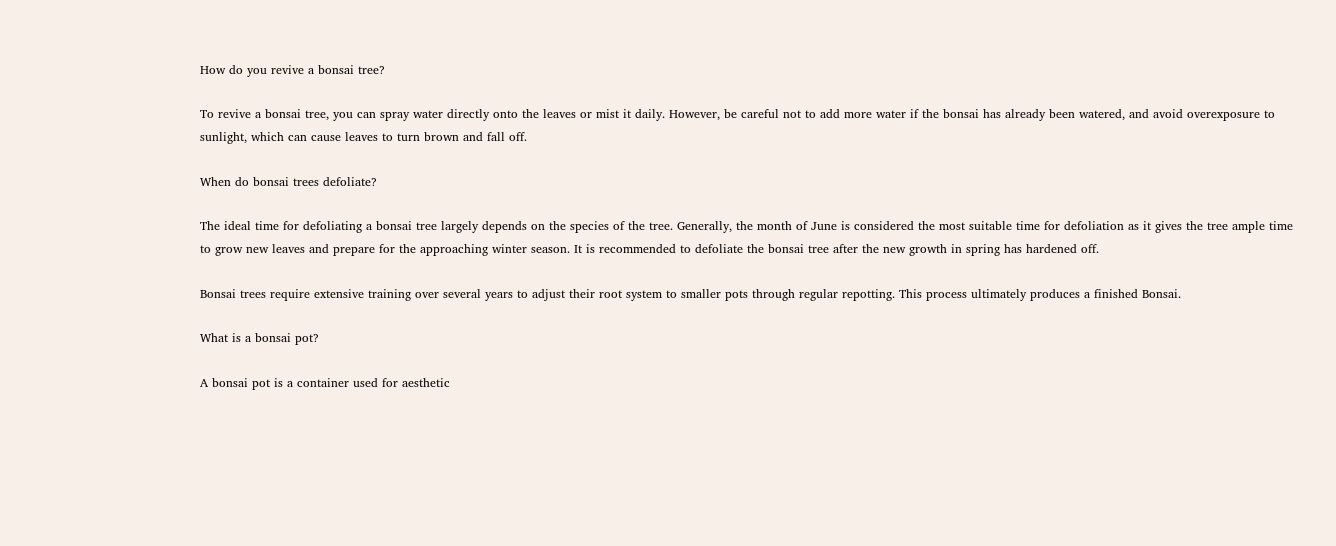How do you revive a bonsai tree?

To revive a bonsai tree, you can spray water directly onto the leaves or mist it daily. However, be careful not to add more water if the bonsai has already been watered, and avoid overexposure to sunlight, which can cause leaves to turn brown and fall off.

When do bonsai trees defoliate?

The ideal time for defoliating a bonsai tree largely depends on the species of the tree. Generally, the month of June is considered the most suitable time for defoliation as it gives the tree ample time to grow new leaves and prepare for the approaching winter season. It is recommended to defoliate the bonsai tree after the new growth in spring has hardened off.

Bonsai trees require extensive training over several years to adjust their root system to smaller pots through regular repotting. This process ultimately produces a finished Bonsai.

What is a bonsai pot?

A bonsai pot is a container used for aesthetic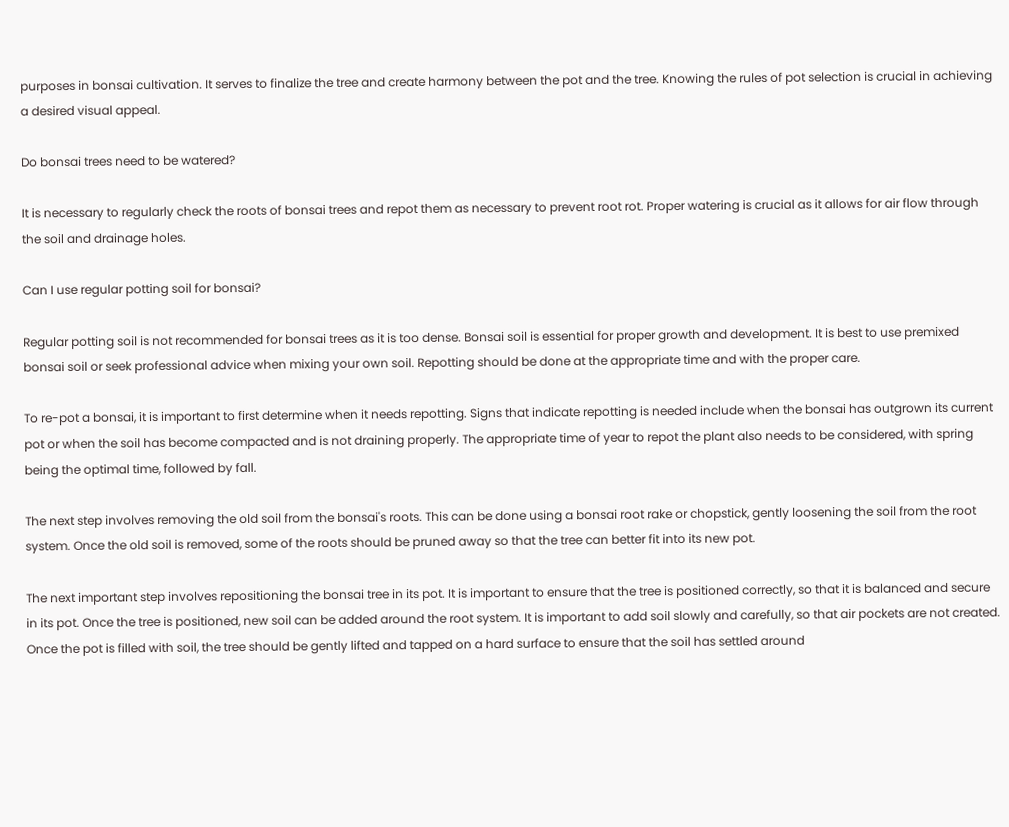purposes in bonsai cultivation. It serves to finalize the tree and create harmony between the pot and the tree. Knowing the rules of pot selection is crucial in achieving a desired visual appeal.

Do bonsai trees need to be watered?

It is necessary to regularly check the roots of bonsai trees and repot them as necessary to prevent root rot. Proper watering is crucial as it allows for air flow through the soil and drainage holes.

Can I use regular potting soil for bonsai?

Regular potting soil is not recommended for bonsai trees as it is too dense. Bonsai soil is essential for proper growth and development. It is best to use premixed bonsai soil or seek professional advice when mixing your own soil. Repotting should be done at the appropriate time and with the proper care.

To re-pot a bonsai, it is important to first determine when it needs repotting. Signs that indicate repotting is needed include when the bonsai has outgrown its current pot or when the soil has become compacted and is not draining properly. The appropriate time of year to repot the plant also needs to be considered, with spring being the optimal time, followed by fall.

The next step involves removing the old soil from the bonsai's roots. This can be done using a bonsai root rake or chopstick, gently loosening the soil from the root system. Once the old soil is removed, some of the roots should be pruned away so that the tree can better fit into its new pot.

The next important step involves repositioning the bonsai tree in its pot. It is important to ensure that the tree is positioned correctly, so that it is balanced and secure in its pot. Once the tree is positioned, new soil can be added around the root system. It is important to add soil slowly and carefully, so that air pockets are not created. Once the pot is filled with soil, the tree should be gently lifted and tapped on a hard surface to ensure that the soil has settled around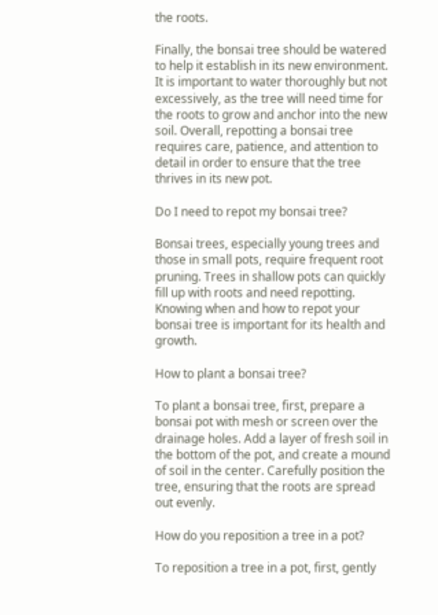the roots.

Finally, the bonsai tree should be watered to help it establish in its new environment. It is important to water thoroughly but not excessively, as the tree will need time for the roots to grow and anchor into the new soil. Overall, repotting a bonsai tree requires care, patience, and attention to detail in order to ensure that the tree thrives in its new pot.

Do I need to repot my bonsai tree?

Bonsai trees, especially young trees and those in small pots, require frequent root pruning. Trees in shallow pots can quickly fill up with roots and need repotting. Knowing when and how to repot your bonsai tree is important for its health and growth.

How to plant a bonsai tree?

To plant a bonsai tree, first, prepare a bonsai pot with mesh or screen over the drainage holes. Add a layer of fresh soil in the bottom of the pot, and create a mound of soil in the center. Carefully position the tree, ensuring that the roots are spread out evenly.

How do you reposition a tree in a pot?

To reposition a tree in a pot, first, gently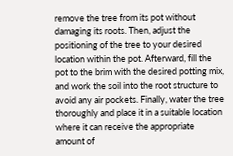remove the tree from its pot without damaging its roots. Then, adjust the positioning of the tree to your desired location within the pot. Afterward, fill the pot to the brim with the desired potting mix, and work the soil into the root structure to avoid any air pockets. Finally, water the tree thoroughly and place it in a suitable location where it can receive the appropriate amount of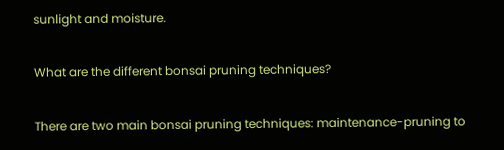sunlight and moisture.

What are the different bonsai pruning techniques?

There are two main bonsai pruning techniques: maintenance-pruning to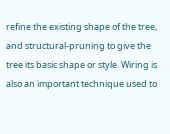refine the existing shape of the tree, and structural-pruning to give the tree its basic shape or style. Wiring is also an important technique used to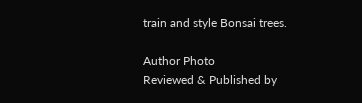train and style Bonsai trees.

Author Photo
Reviewed & Published by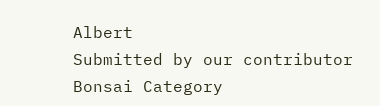Albert
Submitted by our contributor
Bonsai Category